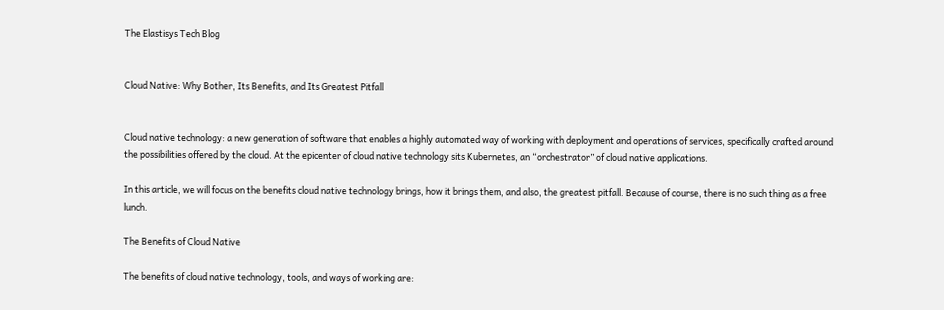The Elastisys Tech Blog


Cloud Native: Why Bother, Its Benefits, and Its Greatest Pitfall


Cloud native technology: a new generation of software that enables a highly automated way of working with deployment and operations of services, specifically crafted around the possibilities offered by the cloud. At the epicenter of cloud native technology sits Kubernetes, an “orchestrator” of cloud native applications.

In this article, we will focus on the benefits cloud native technology brings, how it brings them, and also, the greatest pitfall. Because of course, there is no such thing as a free lunch.

The Benefits of Cloud Native

The benefits of cloud native technology, tools, and ways of working are: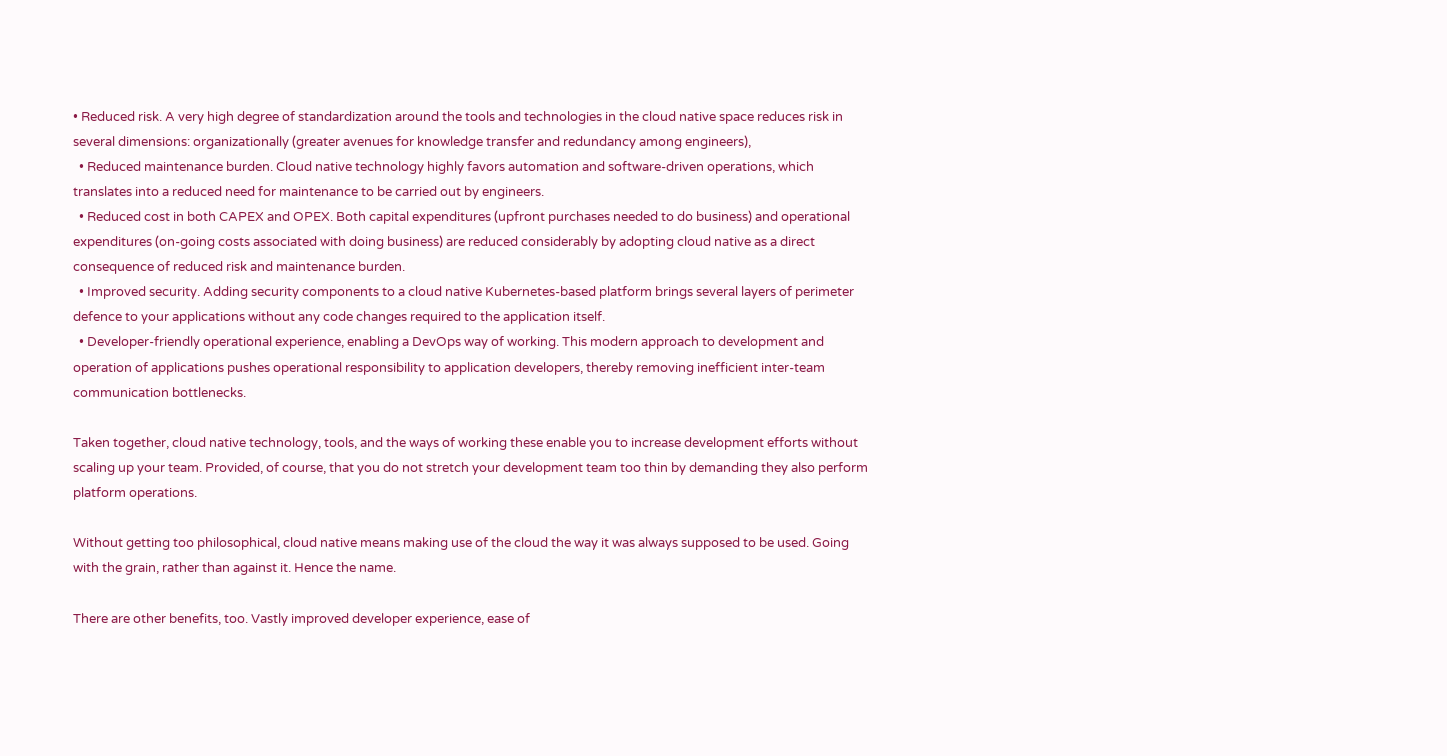• Reduced risk. A very high degree of standardization around the tools and technologies in the cloud native space reduces risk in several dimensions: organizationally (greater avenues for knowledge transfer and redundancy among engineers),
  • Reduced maintenance burden. Cloud native technology highly favors automation and software-driven operations, which translates into a reduced need for maintenance to be carried out by engineers.
  • Reduced cost in both CAPEX and OPEX. Both capital expenditures (upfront purchases needed to do business) and operational expenditures (on-going costs associated with doing business) are reduced considerably by adopting cloud native as a direct consequence of reduced risk and maintenance burden.
  • Improved security. Adding security components to a cloud native Kubernetes-based platform brings several layers of perimeter defence to your applications without any code changes required to the application itself.
  • Developer-friendly operational experience, enabling a DevOps way of working. This modern approach to development and operation of applications pushes operational responsibility to application developers, thereby removing inefficient inter-team communication bottlenecks.

Taken together, cloud native technology, tools, and the ways of working these enable you to increase development efforts without scaling up your team. Provided, of course, that you do not stretch your development team too thin by demanding they also perform platform operations.

Without getting too philosophical, cloud native means making use of the cloud the way it was always supposed to be used. Going with the grain, rather than against it. Hence the name.

There are other benefits, too. Vastly improved developer experience, ease of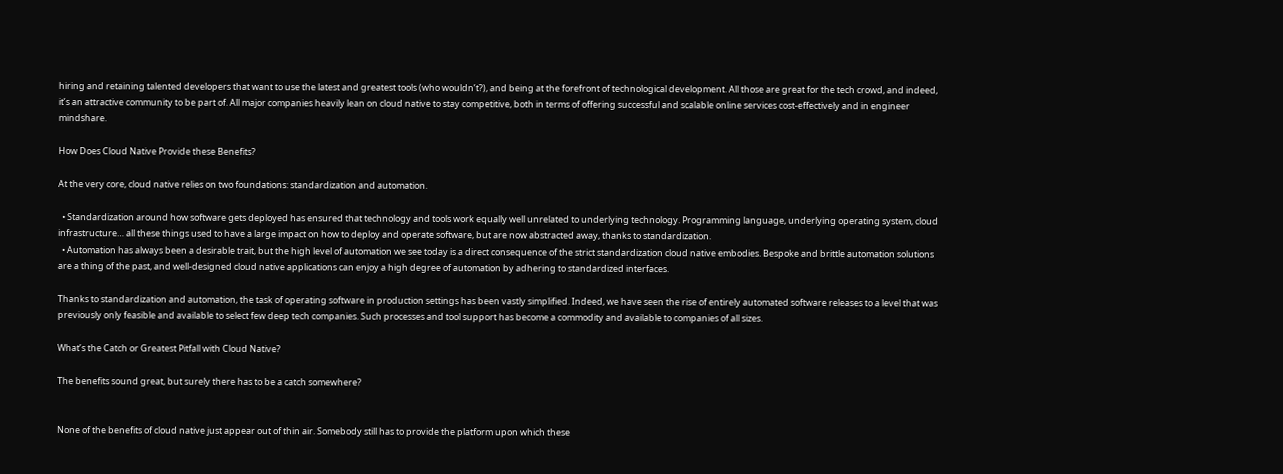hiring and retaining talented developers that want to use the latest and greatest tools (who wouldn’t?), and being at the forefront of technological development. All those are great for the tech crowd, and indeed, it’s an attractive community to be part of. All major companies heavily lean on cloud native to stay competitive, both in terms of offering successful and scalable online services cost-effectively and in engineer mindshare.

How Does Cloud Native Provide these Benefits?

At the very core, cloud native relies on two foundations: standardization and automation.

  • Standardization around how software gets deployed has ensured that technology and tools work equally well unrelated to underlying technology. Programming language, underlying operating system, cloud infrastructure… all these things used to have a large impact on how to deploy and operate software, but are now abstracted away, thanks to standardization.
  • Automation has always been a desirable trait, but the high level of automation we see today is a direct consequence of the strict standardization cloud native embodies. Bespoke and brittle automation solutions are a thing of the past, and well-designed cloud native applications can enjoy a high degree of automation by adhering to standardized interfaces.

Thanks to standardization and automation, the task of operating software in production settings has been vastly simplified. Indeed, we have seen the rise of entirely automated software releases to a level that was previously only feasible and available to select few deep tech companies. Such processes and tool support has become a commodity and available to companies of all sizes.

What’s the Catch or Greatest Pitfall with Cloud Native?

The benefits sound great, but surely there has to be a catch somewhere?


None of the benefits of cloud native just appear out of thin air. Somebody still has to provide the platform upon which these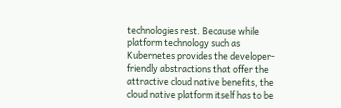technologies rest. Because while platform technology such as Kubernetes provides the developer-friendly abstractions that offer the attractive cloud native benefits, the cloud native platform itself has to be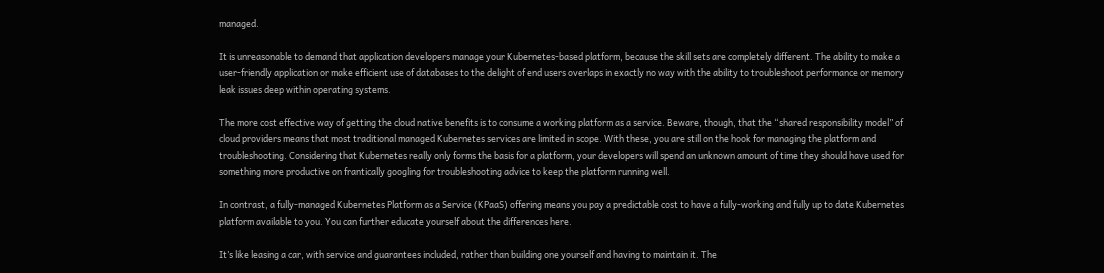managed.

It is unreasonable to demand that application developers manage your Kubernetes-based platform, because the skill sets are completely different. The ability to make a user-friendly application or make efficient use of databases to the delight of end users overlaps in exactly no way with the ability to troubleshoot performance or memory leak issues deep within operating systems.

The more cost effective way of getting the cloud native benefits is to consume a working platform as a service. Beware, though, that the “shared responsibility model” of cloud providers means that most traditional managed Kubernetes services are limited in scope. With these, you are still on the hook for managing the platform and troubleshooting. Considering that Kubernetes really only forms the basis for a platform, your developers will spend an unknown amount of time they should have used for something more productive on frantically googling for troubleshooting advice to keep the platform running well.

In contrast, a fully-managed Kubernetes Platform as a Service (KPaaS) offering means you pay a predictable cost to have a fully-working and fully up to date Kubernetes platform available to you. You can further educate yourself about the differences here.

It’s like leasing a car, with service and guarantees included, rather than building one yourself and having to maintain it. The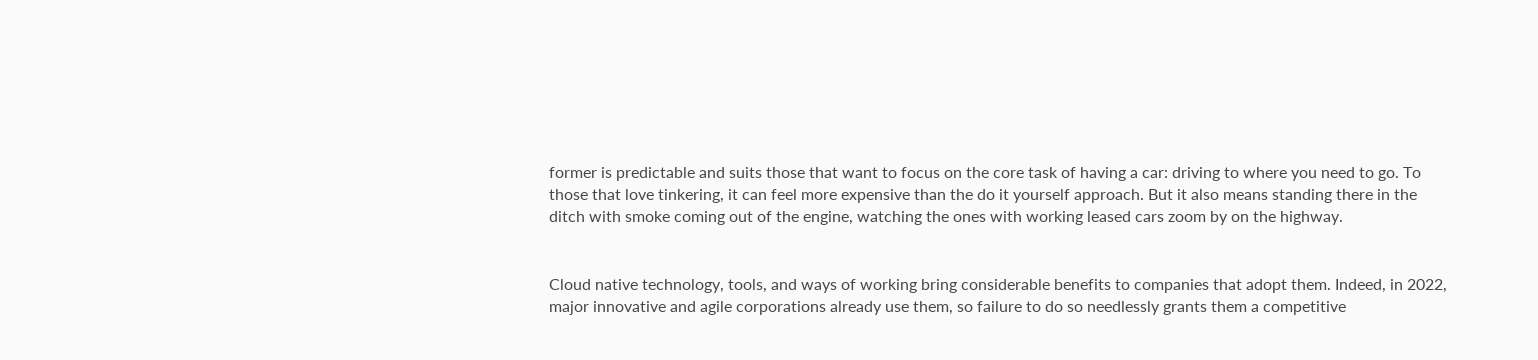former is predictable and suits those that want to focus on the core task of having a car: driving to where you need to go. To those that love tinkering, it can feel more expensive than the do it yourself approach. But it also means standing there in the ditch with smoke coming out of the engine, watching the ones with working leased cars zoom by on the highway.


Cloud native technology, tools, and ways of working bring considerable benefits to companies that adopt them. Indeed, in 2022, major innovative and agile corporations already use them, so failure to do so needlessly grants them a competitive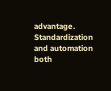advantage. Standardization and automation both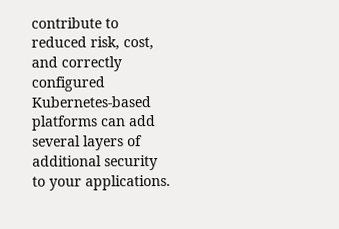contribute to reduced risk, cost, and correctly configured Kubernetes-based platforms can add several layers of additional security to your applications.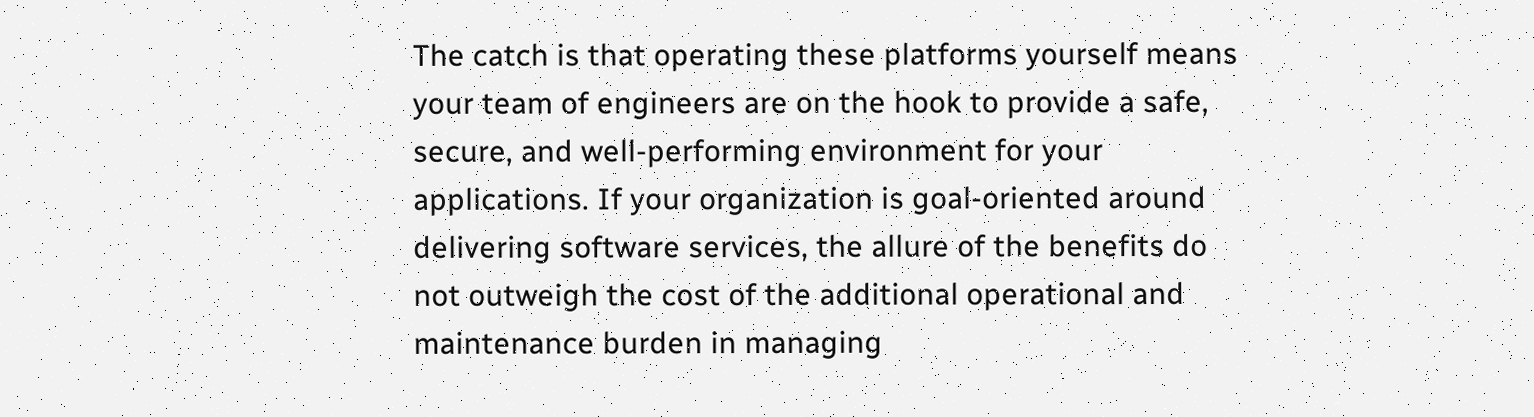The catch is that operating these platforms yourself means your team of engineers are on the hook to provide a safe, secure, and well-performing environment for your applications. If your organization is goal-oriented around delivering software services, the allure of the benefits do not outweigh the cost of the additional operational and maintenance burden in managing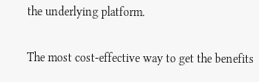the underlying platform.

The most cost-effective way to get the benefits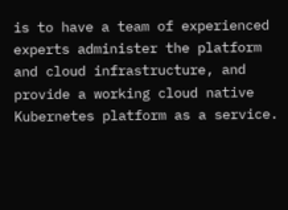is to have a team of experienced experts administer the platform and cloud infrastructure, and provide a working cloud native Kubernetes platform as a service.